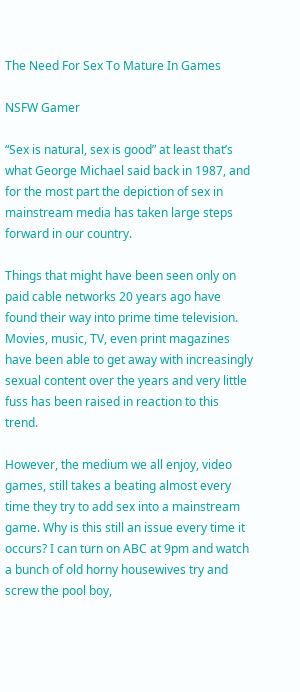The Need For Sex To Mature In Games

NSFW Gamer

“Sex is natural, sex is good” at least that’s what George Michael said back in 1987, and for the most part the depiction of sex in mainstream media has taken large steps forward in our country.

Things that might have been seen only on paid cable networks 20 years ago have found their way into prime time television. Movies, music, TV, even print magazines have been able to get away with increasingly sexual content over the years and very little fuss has been raised in reaction to this trend.

However, the medium we all enjoy, video games, still takes a beating almost every time they try to add sex into a mainstream game. Why is this still an issue every time it occurs? I can turn on ABC at 9pm and watch a bunch of old horny housewives try and screw the pool boy,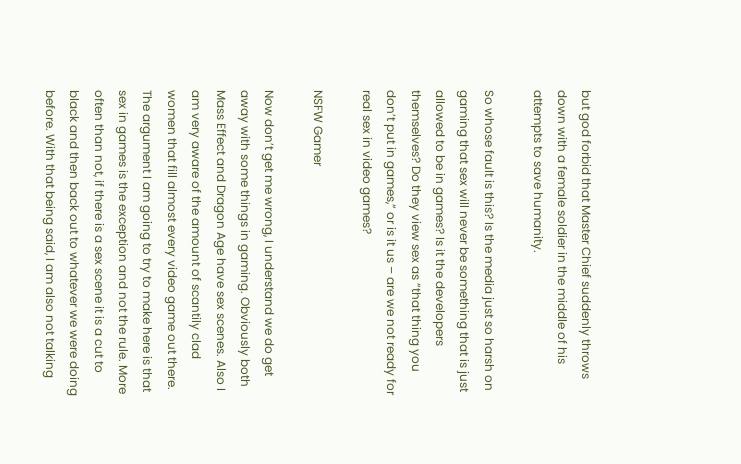but god forbid that Master Chief suddenly throws down with a female soldier in the middle of his attempts to save humanity.

So whose fault is this? Is the media just so harsh on gaming that sex will never be something that is just allowed to be in games? Is it the developers themselves? Do they view sex as “that thing you don’t put in games,” or is it us – are we not ready for real sex in video games?

NSFW Gamer

Now don’t get me wrong, I understand we do get away with some things in gaming. Obviously both Mass Effect and Dragon Age have sex scenes. Also I am very aware of the amount of scantily clad women that fill almost every video game out there. The argument I am going to try to make here is that sex in games is the exception and not the rule. More often than not, if there is a sex scene it is a cut to black and then back out to whatever we were doing before. With that being said, I am also not talking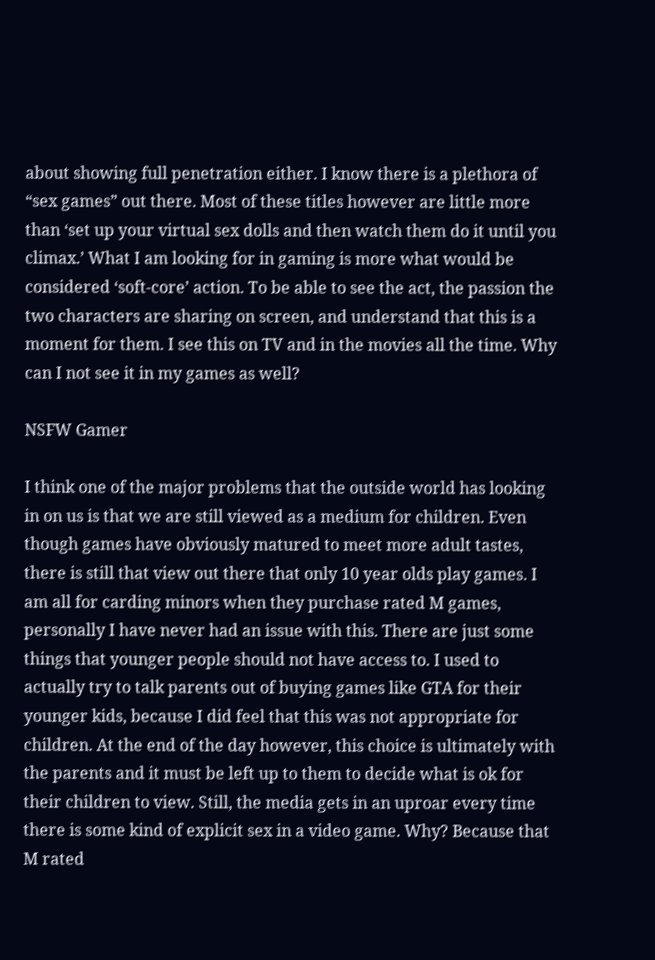about showing full penetration either. I know there is a plethora of “sex games” out there. Most of these titles however are little more than ‘set up your virtual sex dolls and then watch them do it until you climax.’ What I am looking for in gaming is more what would be considered ‘soft-core’ action. To be able to see the act, the passion the two characters are sharing on screen, and understand that this is a moment for them. I see this on TV and in the movies all the time. Why can I not see it in my games as well?

NSFW Gamer

I think one of the major problems that the outside world has looking in on us is that we are still viewed as a medium for children. Even though games have obviously matured to meet more adult tastes, there is still that view out there that only 10 year olds play games. I am all for carding minors when they purchase rated M games, personally I have never had an issue with this. There are just some things that younger people should not have access to. I used to actually try to talk parents out of buying games like GTA for their younger kids, because I did feel that this was not appropriate for children. At the end of the day however, this choice is ultimately with the parents and it must be left up to them to decide what is ok for their children to view. Still, the media gets in an uproar every time there is some kind of explicit sex in a video game. Why? Because that M rated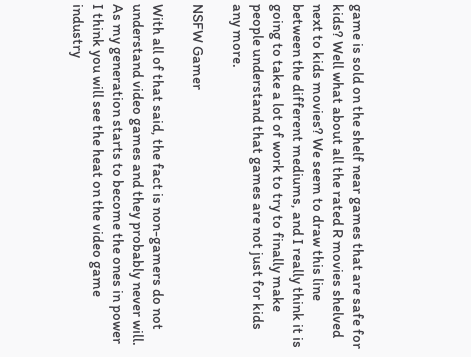game is sold on the shelf near games that are safe for kids? Well what about all the rated R movies shelved next to kids movies? We seem to draw this line between the different mediums, and I really think it is going to take a lot of work to try to finally make people understand that games are not just for kids any more.

NSFW Gamer

With all of that said, the fact is non-gamers do not understand video games and they probably never will. As my generation starts to become the ones in power I think you will see the heat on the video game industry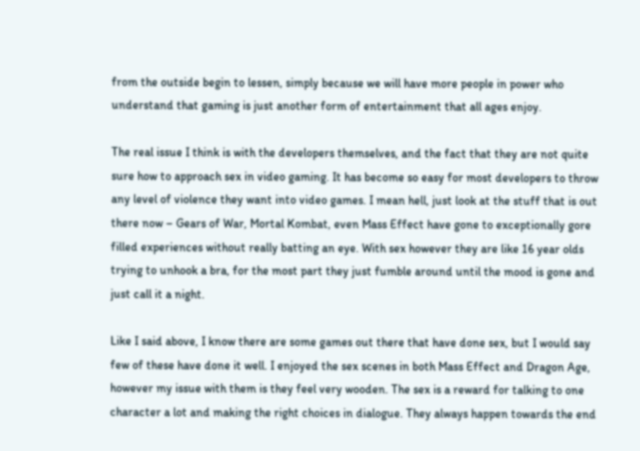from the outside begin to lessen, simply because we will have more people in power who understand that gaming is just another form of entertainment that all ages enjoy.

The real issue I think is with the developers themselves, and the fact that they are not quite sure how to approach sex in video gaming. It has become so easy for most developers to throw any level of violence they want into video games. I mean hell, just look at the stuff that is out there now – Gears of War, Mortal Kombat, even Mass Effect have gone to exceptionally gore filled experiences without really batting an eye. With sex however they are like 16 year olds trying to unhook a bra, for the most part they just fumble around until the mood is gone and just call it a night.

Like I said above, I know there are some games out there that have done sex, but I would say few of these have done it well. I enjoyed the sex scenes in both Mass Effect and Dragon Age, however my issue with them is they feel very wooden. The sex is a reward for talking to one character a lot and making the right choices in dialogue. They always happen towards the end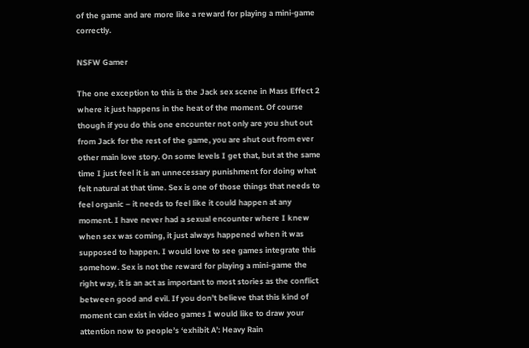of the game and are more like a reward for playing a mini-game correctly.

NSFW Gamer

The one exception to this is the Jack sex scene in Mass Effect 2 where it just happens in the heat of the moment. Of course though if you do this one encounter not only are you shut out from Jack for the rest of the game, you are shut out from ever other main love story. On some levels I get that, but at the same time I just feel it is an unnecessary punishment for doing what felt natural at that time. Sex is one of those things that needs to feel organic – it needs to feel like it could happen at any moment. I have never had a sexual encounter where I knew when sex was coming, it just always happened when it was supposed to happen. I would love to see games integrate this somehow. Sex is not the reward for playing a mini-game the right way, it is an act as important to most stories as the conflict between good and evil. If you don’t believe that this kind of moment can exist in video games I would like to draw your attention now to people’s ‘exhibit A’: Heavy Rain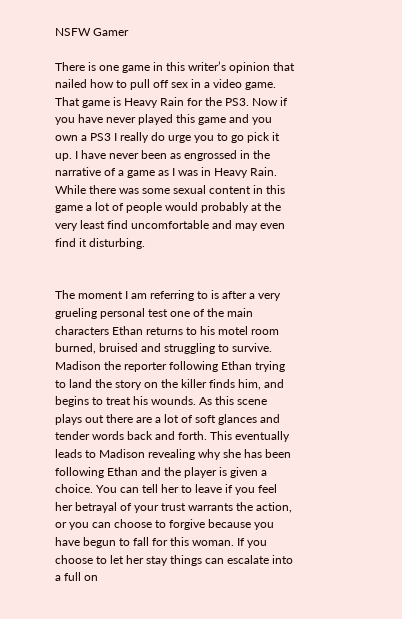NSFW Gamer

There is one game in this writer’s opinion that nailed how to pull off sex in a video game. That game is Heavy Rain for the PS3. Now if you have never played this game and you own a PS3 I really do urge you to go pick it up. I have never been as engrossed in the narrative of a game as I was in Heavy Rain. While there was some sexual content in this game a lot of people would probably at the very least find uncomfortable and may even find it disturbing.


The moment I am referring to is after a very grueling personal test one of the main characters Ethan returns to his motel room burned, bruised and struggling to survive. Madison the reporter following Ethan trying to land the story on the killer finds him, and begins to treat his wounds. As this scene plays out there are a lot of soft glances and tender words back and forth. This eventually leads to Madison revealing why she has been following Ethan and the player is given a choice. You can tell her to leave if you feel her betrayal of your trust warrants the action, or you can choose to forgive because you have begun to fall for this woman. If you choose to let her stay things can escalate into a full on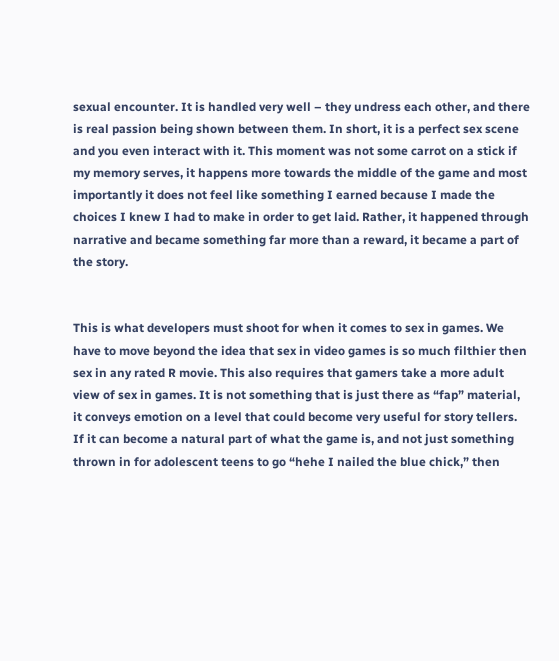sexual encounter. It is handled very well – they undress each other, and there is real passion being shown between them. In short, it is a perfect sex scene and you even interact with it. This moment was not some carrot on a stick if my memory serves, it happens more towards the middle of the game and most importantly it does not feel like something I earned because I made the choices I knew I had to make in order to get laid. Rather, it happened through narrative and became something far more than a reward, it became a part of the story.


This is what developers must shoot for when it comes to sex in games. We have to move beyond the idea that sex in video games is so much filthier then sex in any rated R movie. This also requires that gamers take a more adult view of sex in games. It is not something that is just there as “fap” material, it conveys emotion on a level that could become very useful for story tellers. If it can become a natural part of what the game is, and not just something thrown in for adolescent teens to go “hehe I nailed the blue chick,” then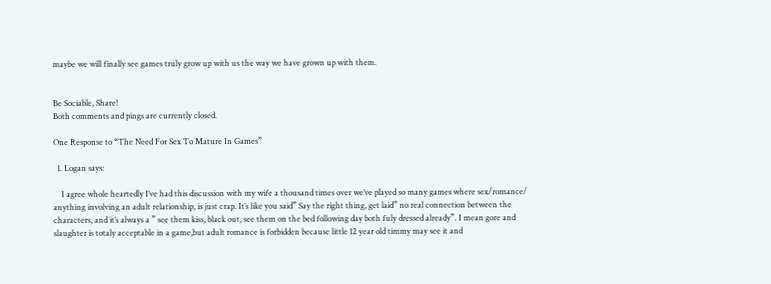maybe we will finally see games truly grow up with us the way we have grown up with them.


Be Sociable, Share!
Both comments and pings are currently closed.

One Response to “The Need For Sex To Mature In Games”

  1. Logan says:

    I agree whole heartedly I’ve had this discussion with my wife a thousand times over we’ve played so many games where sex/romance/ anything involving an adult relationship, is just crap. It’s like you said” Say the right thing, get laid” no real connection between the characters, and it’s always a ” see them kiss, black out, see them on the bed following day both fuly dressed already”. I mean gore and slaughter is totaly acceptable in a game,but adult romance is forbidden because little 12 year old timmy may see it and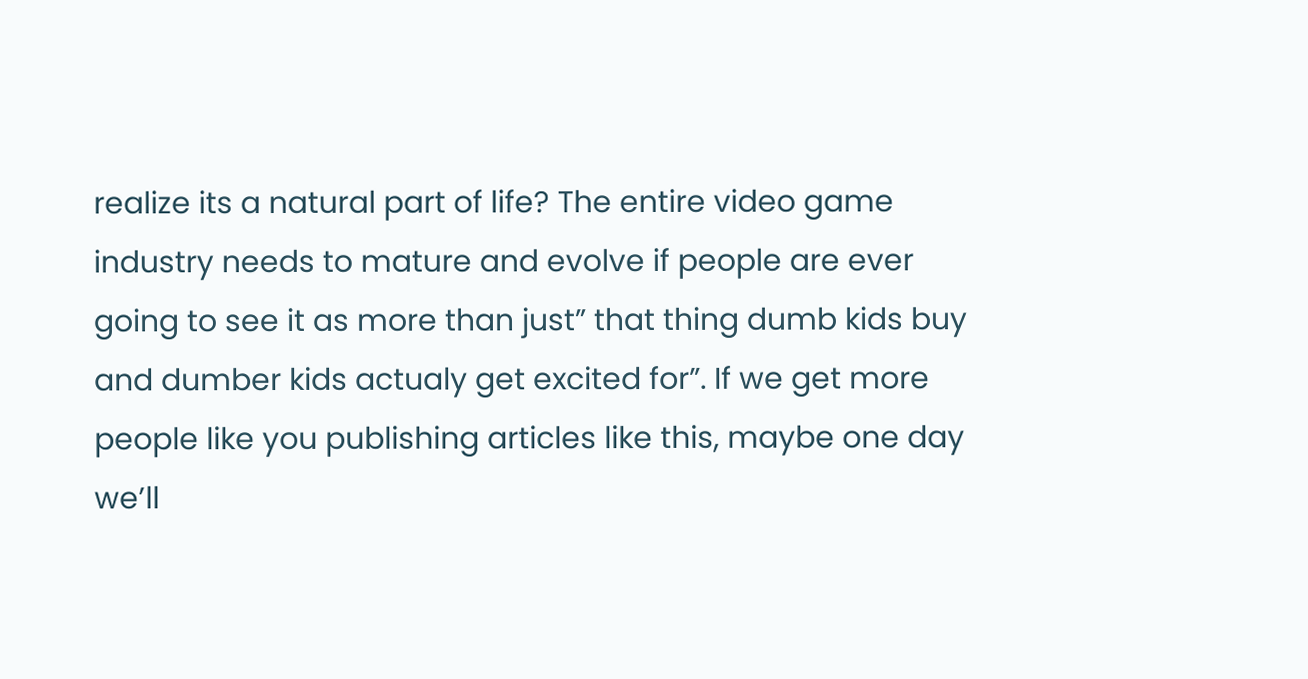realize its a natural part of life? The entire video game industry needs to mature and evolve if people are ever going to see it as more than just” that thing dumb kids buy and dumber kids actualy get excited for”. If we get more people like you publishing articles like this, maybe one day we’ll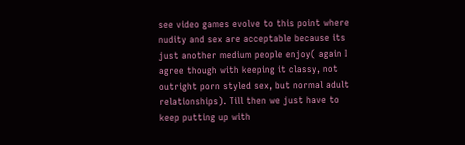see video games evolve to this point where nudity and sex are acceptable because its just another medium people enjoy( again I agree though with keeping it classy, not outright porn styled sex, but normal adult relationships). Till then we just have to keep putting up with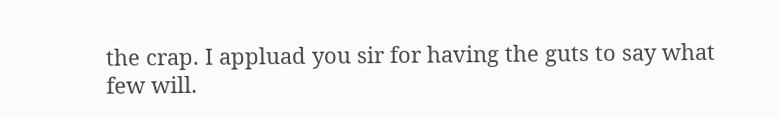the crap. I appluad you sir for having the guts to say what few will.